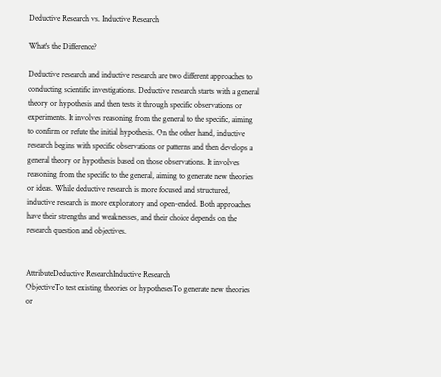Deductive Research vs. Inductive Research

What's the Difference?

Deductive research and inductive research are two different approaches to conducting scientific investigations. Deductive research starts with a general theory or hypothesis and then tests it through specific observations or experiments. It involves reasoning from the general to the specific, aiming to confirm or refute the initial hypothesis. On the other hand, inductive research begins with specific observations or patterns and then develops a general theory or hypothesis based on those observations. It involves reasoning from the specific to the general, aiming to generate new theories or ideas. While deductive research is more focused and structured, inductive research is more exploratory and open-ended. Both approaches have their strengths and weaknesses, and their choice depends on the research question and objectives.


AttributeDeductive ResearchInductive Research
ObjectiveTo test existing theories or hypothesesTo generate new theories or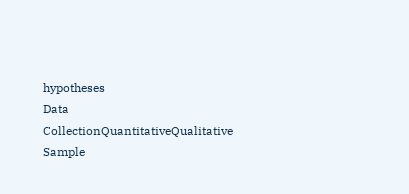hypotheses
Data CollectionQuantitativeQualitative
Sample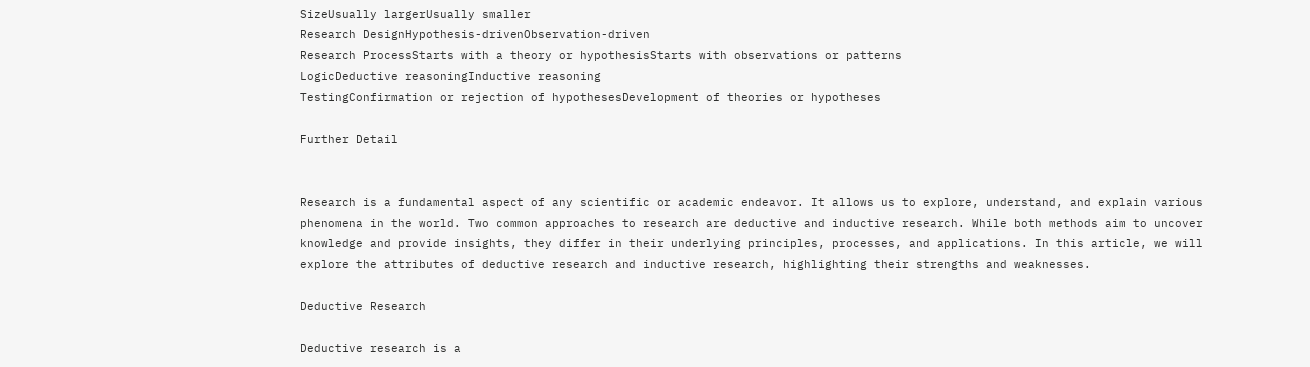SizeUsually largerUsually smaller
Research DesignHypothesis-drivenObservation-driven
Research ProcessStarts with a theory or hypothesisStarts with observations or patterns
LogicDeductive reasoningInductive reasoning
TestingConfirmation or rejection of hypothesesDevelopment of theories or hypotheses

Further Detail


Research is a fundamental aspect of any scientific or academic endeavor. It allows us to explore, understand, and explain various phenomena in the world. Two common approaches to research are deductive and inductive research. While both methods aim to uncover knowledge and provide insights, they differ in their underlying principles, processes, and applications. In this article, we will explore the attributes of deductive research and inductive research, highlighting their strengths and weaknesses.

Deductive Research

Deductive research is a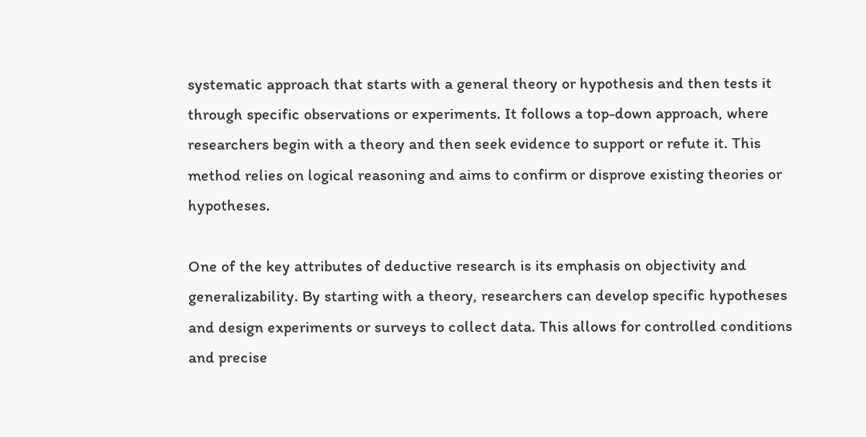systematic approach that starts with a general theory or hypothesis and then tests it through specific observations or experiments. It follows a top-down approach, where researchers begin with a theory and then seek evidence to support or refute it. This method relies on logical reasoning and aims to confirm or disprove existing theories or hypotheses.

One of the key attributes of deductive research is its emphasis on objectivity and generalizability. By starting with a theory, researchers can develop specific hypotheses and design experiments or surveys to collect data. This allows for controlled conditions and precise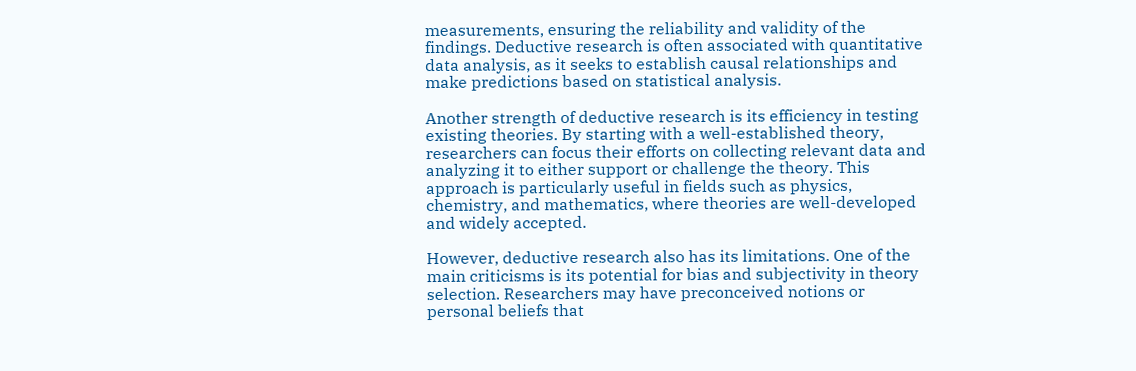measurements, ensuring the reliability and validity of the findings. Deductive research is often associated with quantitative data analysis, as it seeks to establish causal relationships and make predictions based on statistical analysis.

Another strength of deductive research is its efficiency in testing existing theories. By starting with a well-established theory, researchers can focus their efforts on collecting relevant data and analyzing it to either support or challenge the theory. This approach is particularly useful in fields such as physics, chemistry, and mathematics, where theories are well-developed and widely accepted.

However, deductive research also has its limitations. One of the main criticisms is its potential for bias and subjectivity in theory selection. Researchers may have preconceived notions or personal beliefs that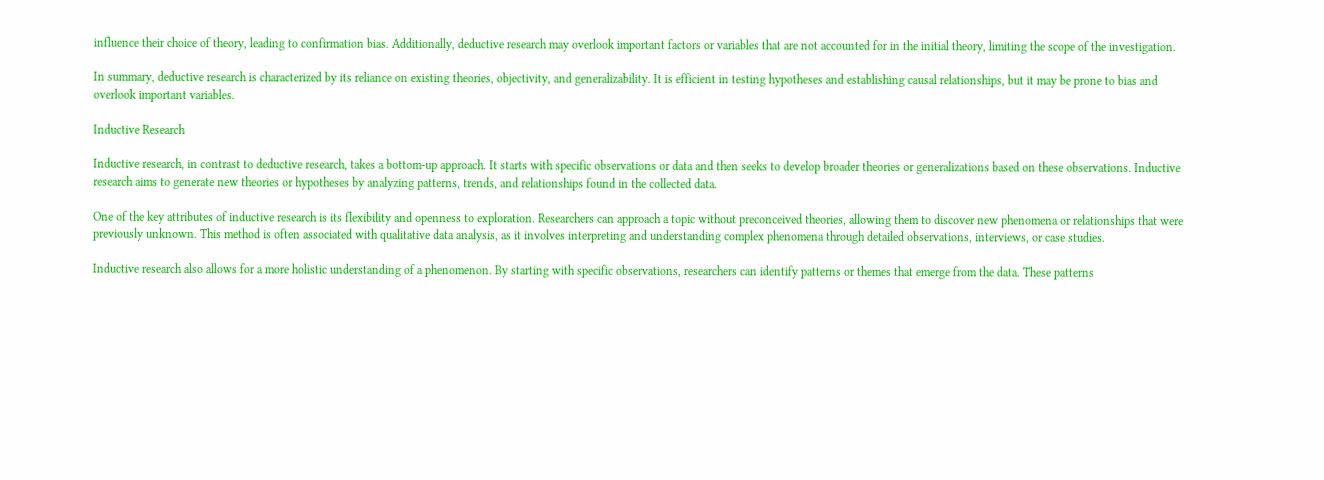influence their choice of theory, leading to confirmation bias. Additionally, deductive research may overlook important factors or variables that are not accounted for in the initial theory, limiting the scope of the investigation.

In summary, deductive research is characterized by its reliance on existing theories, objectivity, and generalizability. It is efficient in testing hypotheses and establishing causal relationships, but it may be prone to bias and overlook important variables.

Inductive Research

Inductive research, in contrast to deductive research, takes a bottom-up approach. It starts with specific observations or data and then seeks to develop broader theories or generalizations based on these observations. Inductive research aims to generate new theories or hypotheses by analyzing patterns, trends, and relationships found in the collected data.

One of the key attributes of inductive research is its flexibility and openness to exploration. Researchers can approach a topic without preconceived theories, allowing them to discover new phenomena or relationships that were previously unknown. This method is often associated with qualitative data analysis, as it involves interpreting and understanding complex phenomena through detailed observations, interviews, or case studies.

Inductive research also allows for a more holistic understanding of a phenomenon. By starting with specific observations, researchers can identify patterns or themes that emerge from the data. These patterns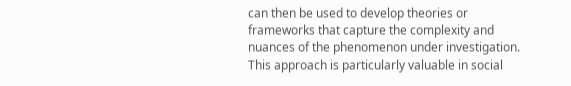can then be used to develop theories or frameworks that capture the complexity and nuances of the phenomenon under investigation. This approach is particularly valuable in social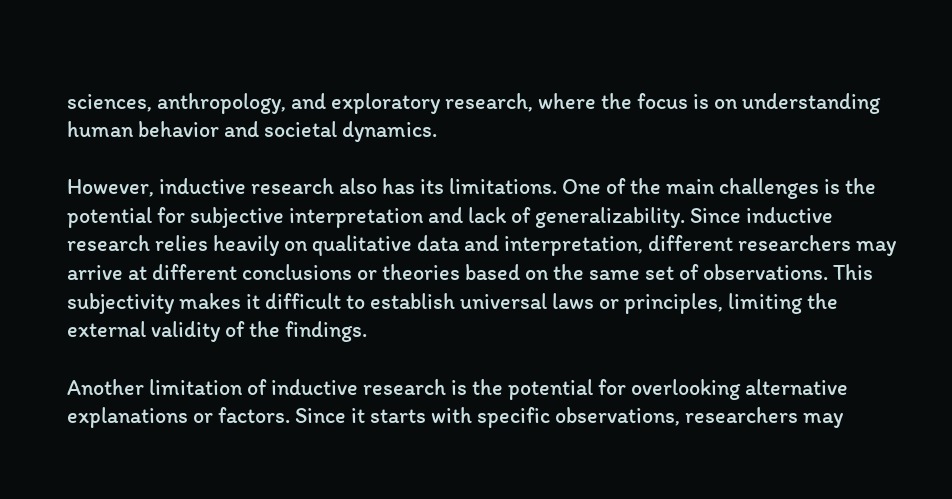sciences, anthropology, and exploratory research, where the focus is on understanding human behavior and societal dynamics.

However, inductive research also has its limitations. One of the main challenges is the potential for subjective interpretation and lack of generalizability. Since inductive research relies heavily on qualitative data and interpretation, different researchers may arrive at different conclusions or theories based on the same set of observations. This subjectivity makes it difficult to establish universal laws or principles, limiting the external validity of the findings.

Another limitation of inductive research is the potential for overlooking alternative explanations or factors. Since it starts with specific observations, researchers may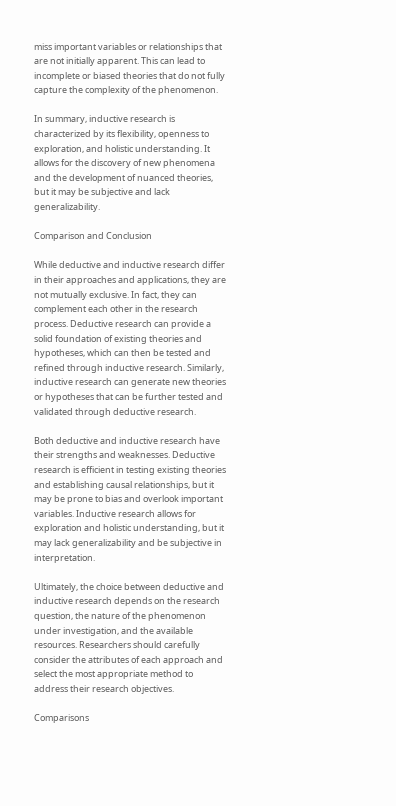miss important variables or relationships that are not initially apparent. This can lead to incomplete or biased theories that do not fully capture the complexity of the phenomenon.

In summary, inductive research is characterized by its flexibility, openness to exploration, and holistic understanding. It allows for the discovery of new phenomena and the development of nuanced theories, but it may be subjective and lack generalizability.

Comparison and Conclusion

While deductive and inductive research differ in their approaches and applications, they are not mutually exclusive. In fact, they can complement each other in the research process. Deductive research can provide a solid foundation of existing theories and hypotheses, which can then be tested and refined through inductive research. Similarly, inductive research can generate new theories or hypotheses that can be further tested and validated through deductive research.

Both deductive and inductive research have their strengths and weaknesses. Deductive research is efficient in testing existing theories and establishing causal relationships, but it may be prone to bias and overlook important variables. Inductive research allows for exploration and holistic understanding, but it may lack generalizability and be subjective in interpretation.

Ultimately, the choice between deductive and inductive research depends on the research question, the nature of the phenomenon under investigation, and the available resources. Researchers should carefully consider the attributes of each approach and select the most appropriate method to address their research objectives.

Comparisons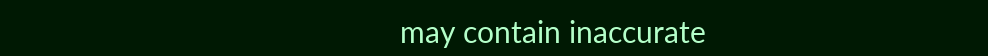may contain inaccurate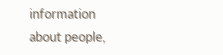information about people,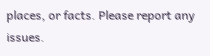places, or facts. Please report any issues.